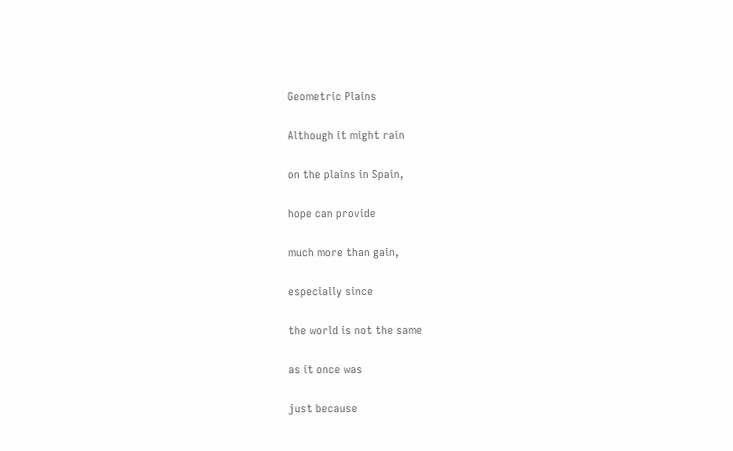Geometric Plains

Although it might rain

on the plains in Spain,

hope can provide

much more than gain,

especially since

the world is not the same

as it once was

just because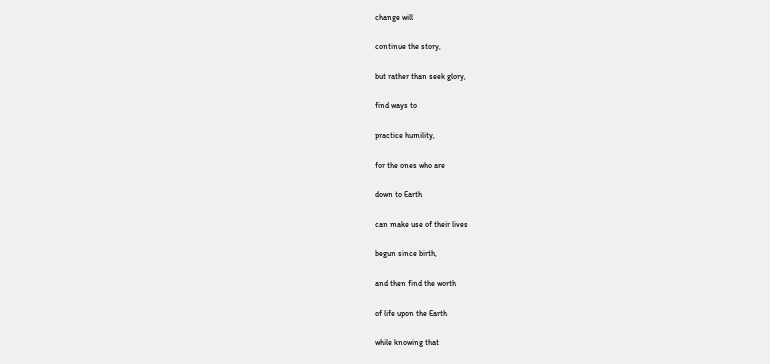change will

continue the story,

but rather than seek glory,

find ways to

practice humility,

for the ones who are

down to Earth

can make use of their lives

begun since birth,

and then find the worth

of life upon the Earth

while knowing that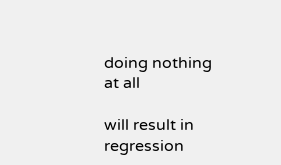doing nothing at all

will result in regression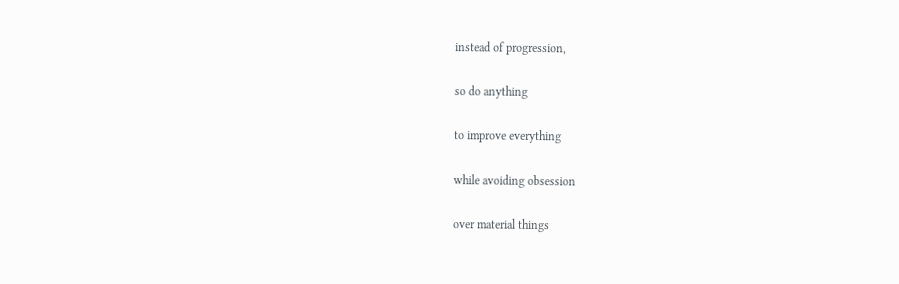instead of progression,

so do anything

to improve everything

while avoiding obsession

over material things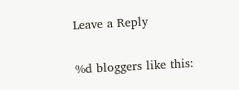Leave a Reply

%d bloggers like this: